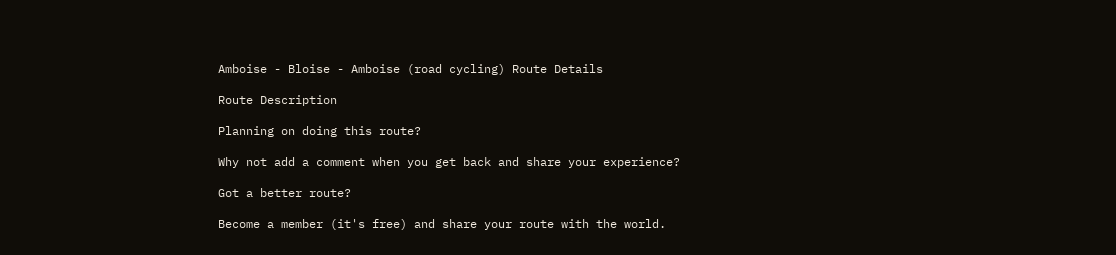Amboise - Bloise - Amboise (road cycling) Route Details

Route Description

Planning on doing this route?

Why not add a comment when you get back and share your experience?

Got a better route?

Become a member (it's free) and share your route with the world.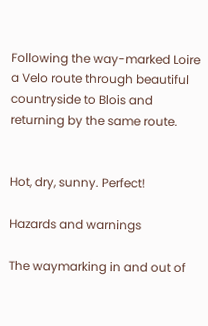Following the way-marked Loire a Velo route through beautiful countryside to Blois and returning by the same route.


Hot, dry, sunny. Perfect!

Hazards and warnings

The waymarking in and out of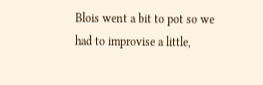Blois went a bit to pot so we had to improvise a little,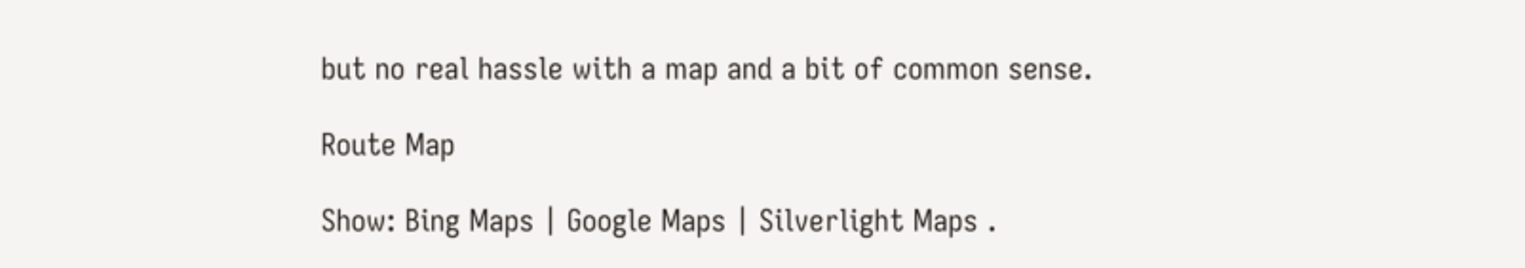but no real hassle with a map and a bit of common sense.

Route Map

Show: Bing Maps | Google Maps | Silverlight Maps .